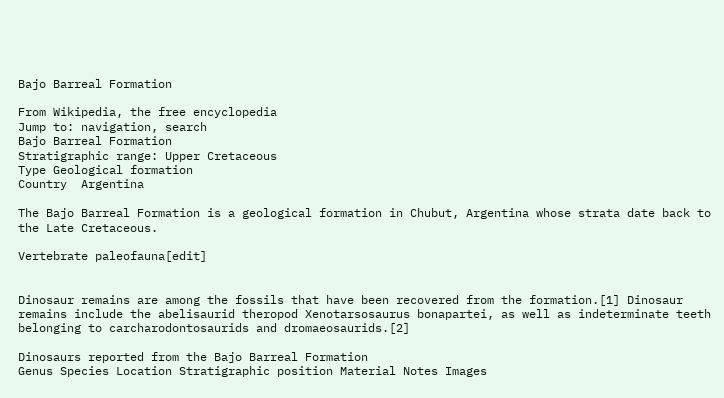Bajo Barreal Formation

From Wikipedia, the free encyclopedia
Jump to: navigation, search
Bajo Barreal Formation
Stratigraphic range: Upper Cretaceous
Type Geological formation
Country  Argentina

The Bajo Barreal Formation is a geological formation in Chubut, Argentina whose strata date back to the Late Cretaceous.

Vertebrate paleofauna[edit]


Dinosaur remains are among the fossils that have been recovered from the formation.[1] Dinosaur remains include the abelisaurid theropod Xenotarsosaurus bonapartei, as well as indeterminate teeth belonging to carcharodontosaurids and dromaeosaurids.[2]

Dinosaurs reported from the Bajo Barreal Formation
Genus Species Location Stratigraphic position Material Notes Images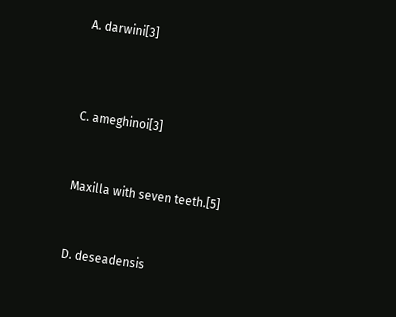A. darwini[3]



C. ameghinoi[3]


Maxilla with seven teeth.[5]


D. deseadensis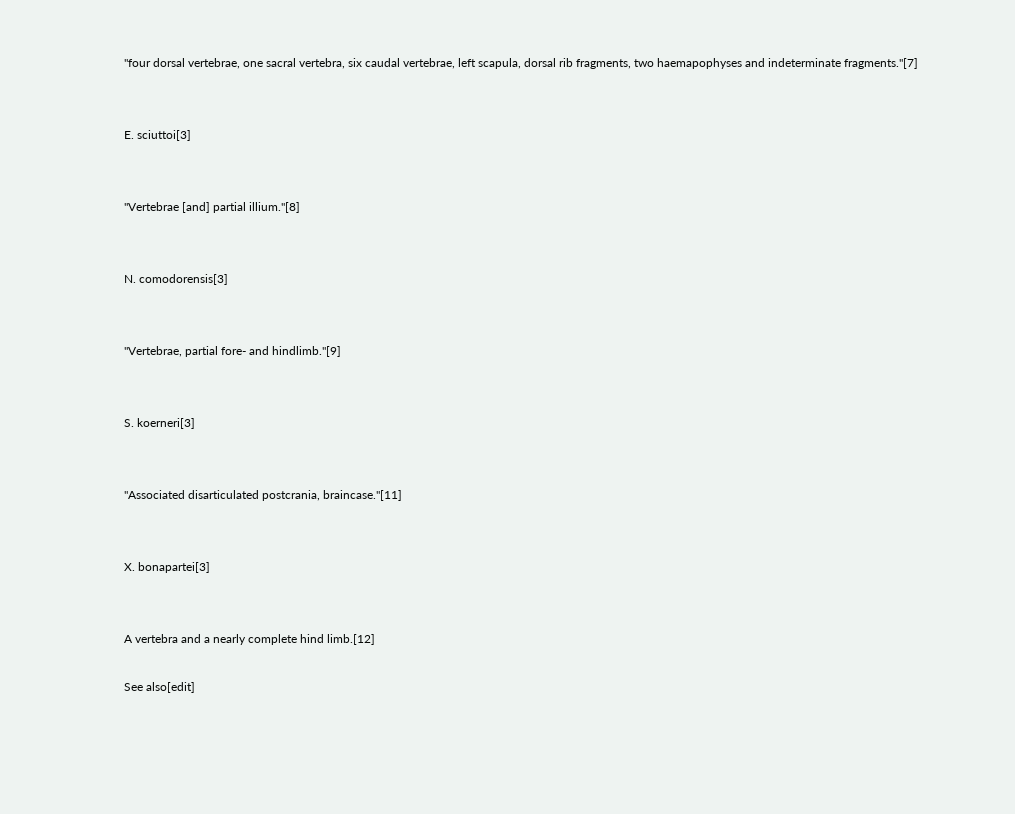"four dorsal vertebrae, one sacral vertebra, six caudal vertebrae, left scapula, dorsal rib fragments, two haemapophyses and indeterminate fragments."[7]


E. sciuttoi[3]


"Vertebrae [and] partial illium."[8]


N. comodorensis[3]


"Vertebrae, partial fore- and hindlimb."[9]


S. koerneri[3]


"Associated disarticulated postcrania, braincase."[11]


X. bonapartei[3]


A vertebra and a nearly complete hind limb.[12]

See also[edit]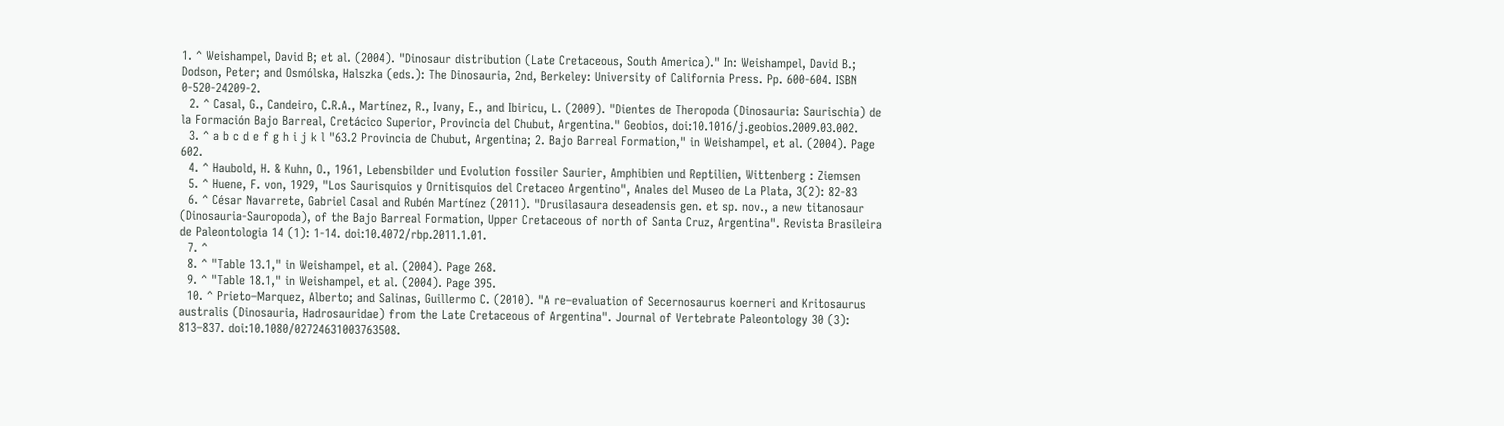1. ^ Weishampel, David B; et al. (2004). "Dinosaur distribution (Late Cretaceous, South America)." In: Weishampel, David B.; Dodson, Peter; and Osmólska, Halszka (eds.): The Dinosauria, 2nd, Berkeley: University of California Press. Pp. 600-604. ISBN 0-520-24209-2.
  2. ^ Casal, G., Candeiro, C.R.A., Martínez, R., Ivany, E., and Ibiricu, L. (2009). "Dientes de Theropoda (Dinosauria: Saurischia) de la Formación Bajo Barreal, Cretácico Superior, Provincia del Chubut, Argentina." Geobios, doi:10.1016/j.geobios.2009.03.002.
  3. ^ a b c d e f g h i j k l "63.2 Provincia de Chubut, Argentina; 2. Bajo Barreal Formation," in Weishampel, et al. (2004). Page 602.
  4. ^ Haubold, H. & Kuhn, O., 1961, Lebensbilder und Evolution fossiler Saurier, Amphibien und Reptilien, Wittenberg : Ziemsen
  5. ^ Huene, F. von, 1929, "Los Saurisquios y Ornitisquios del Cretaceo Argentino", Anales del Museo de La Plata, 3(2): 82-83
  6. ^ César Navarrete, Gabriel Casal and Rubén Martínez (2011). "Drusilasaura deseadensis gen. et sp. nov., a new titanosaur (Dinosauria-Sauropoda), of the Bajo Barreal Formation, Upper Cretaceous of north of Santa Cruz, Argentina". Revista Brasileira de Paleontologia 14 (1): 1-14. doi:10.4072/rbp.2011.1.01.
  7. ^
  8. ^ "Table 13.1," in Weishampel, et al. (2004). Page 268.
  9. ^ "Table 18.1," in Weishampel, et al. (2004). Page 395.
  10. ^ Prieto–Marquez, Alberto; and Salinas, Guillermo C. (2010). "A re–evaluation of Secernosaurus koerneri and Kritosaurus australis (Dinosauria, Hadrosauridae) from the Late Cretaceous of Argentina". Journal of Vertebrate Paleontology 30 (3): 813–837. doi:10.1080/02724631003763508.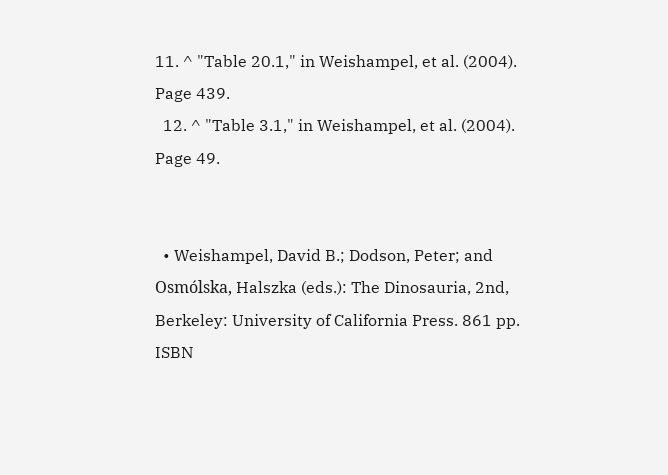11. ^ "Table 20.1," in Weishampel, et al. (2004). Page 439.
  12. ^ "Table 3.1," in Weishampel, et al. (2004). Page 49.


  • Weishampel, David B.; Dodson, Peter; and Osmólska, Halszka (eds.): The Dinosauria, 2nd, Berkeley: University of California Press. 861 pp. ISBN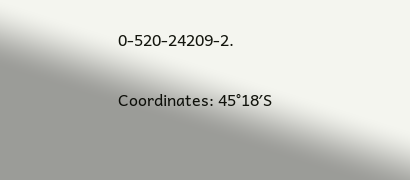0-520-24209-2.

Coordinates: 45°18′S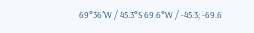69°36′W / 45.3°S 69.6°W / -45.3; -69.6